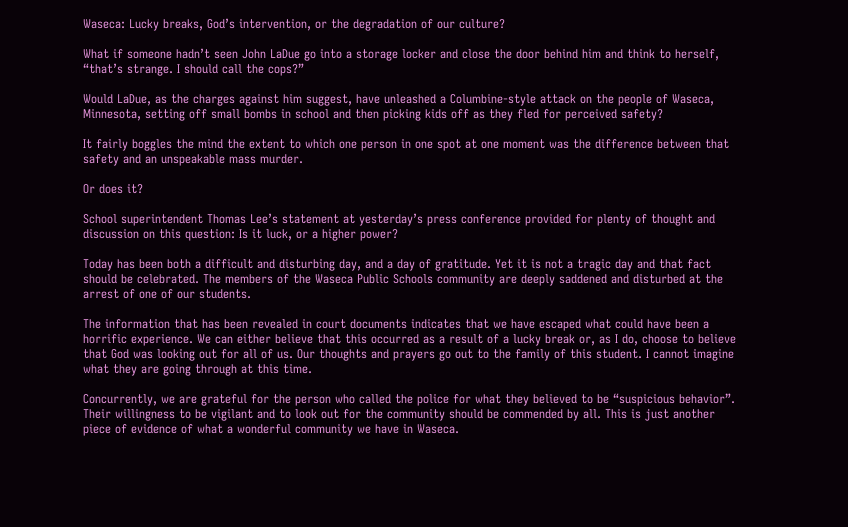Waseca: Lucky breaks, God’s intervention, or the degradation of our culture?

What if someone hadn’t seen John LaDue go into a storage locker and close the door behind him and think to herself, “that’s strange. I should call the cops?”

Would LaDue, as the charges against him suggest, have unleashed a Columbine-style attack on the people of Waseca, Minnesota, setting off small bombs in school and then picking kids off as they fled for perceived safety?

It fairly boggles the mind the extent to which one person in one spot at one moment was the difference between that safety and an unspeakable mass murder.

Or does it?

School superintendent Thomas Lee’s statement at yesterday’s press conference provided for plenty of thought and discussion on this question: Is it luck, or a higher power?

Today has been both a difficult and disturbing day, and a day of gratitude. Yet it is not a tragic day and that fact should be celebrated. The members of the Waseca Public Schools community are deeply saddened and disturbed at the arrest of one of our students.

The information that has been revealed in court documents indicates that we have escaped what could have been a horrific experience. We can either believe that this occurred as a result of a lucky break or, as I do, choose to believe that God was looking out for all of us. Our thoughts and prayers go out to the family of this student. I cannot imagine what they are going through at this time.

Concurrently, we are grateful for the person who called the police for what they believed to be “suspicious behavior”. Their willingness to be vigilant and to look out for the community should be commended by all. This is just another piece of evidence of what a wonderful community we have in Waseca.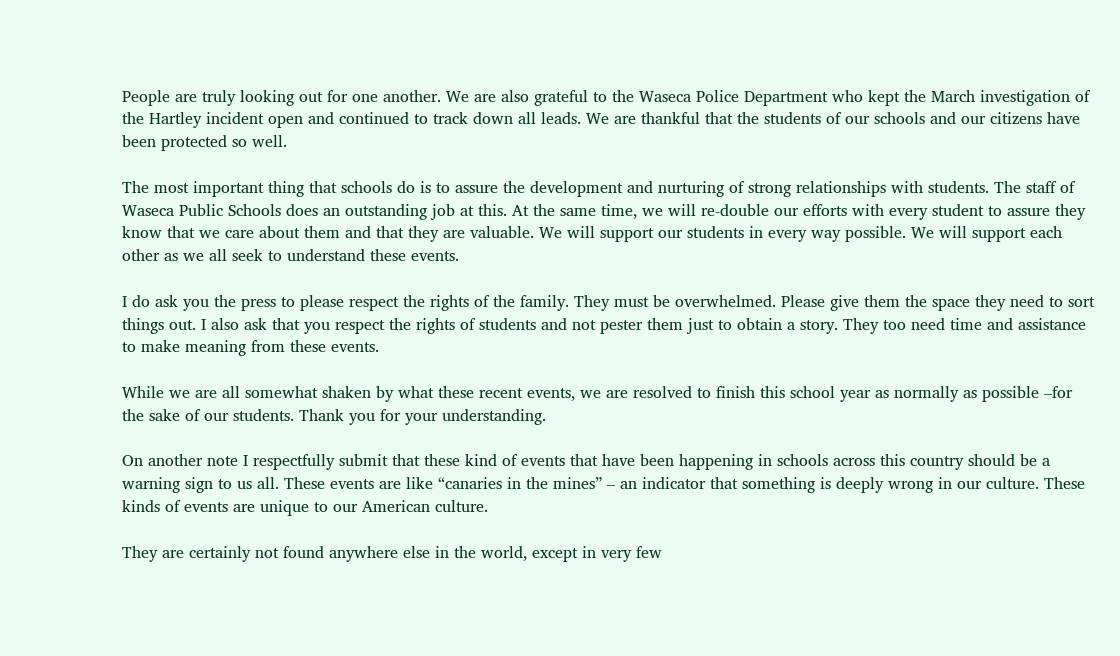People are truly looking out for one another. We are also grateful to the Waseca Police Department who kept the March investigation of the Hartley incident open and continued to track down all leads. We are thankful that the students of our schools and our citizens have been protected so well.

The most important thing that schools do is to assure the development and nurturing of strong relationships with students. The staff of Waseca Public Schools does an outstanding job at this. At the same time, we will re-double our efforts with every student to assure they know that we care about them and that they are valuable. We will support our students in every way possible. We will support each other as we all seek to understand these events.

I do ask you the press to please respect the rights of the family. They must be overwhelmed. Please give them the space they need to sort things out. I also ask that you respect the rights of students and not pester them just to obtain a story. They too need time and assistance to make meaning from these events.

While we are all somewhat shaken by what these recent events, we are resolved to finish this school year as normally as possible –for the sake of our students. Thank you for your understanding.

On another note I respectfully submit that these kind of events that have been happening in schools across this country should be a warning sign to us all. These events are like “canaries in the mines” – an indicator that something is deeply wrong in our culture. These kinds of events are unique to our American culture.

They are certainly not found anywhere else in the world, except in very few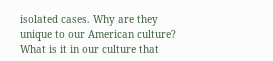isolated cases. Why are they unique to our American culture? What is it in our culture that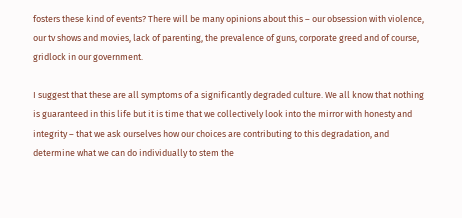fosters these kind of events? There will be many opinions about this – our obsession with violence, our tv shows and movies, lack of parenting, the prevalence of guns, corporate greed and of course, gridlock in our government.

I suggest that these are all symptoms of a significantly degraded culture. We all know that nothing is guaranteed in this life but it is time that we collectively look into the mirror with honesty and integrity – that we ask ourselves how our choices are contributing to this degradation, and determine what we can do individually to stem the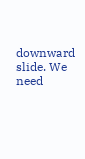downward slide. We need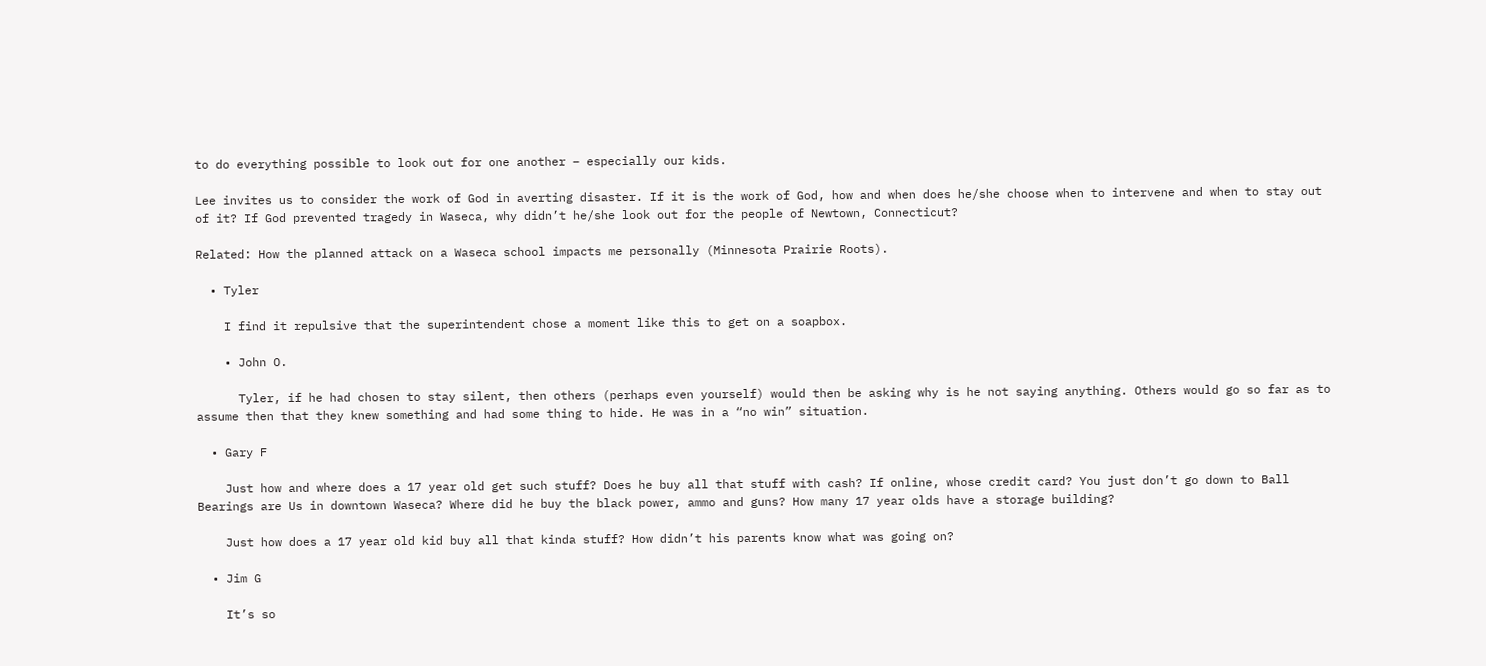to do everything possible to look out for one another – especially our kids.

Lee invites us to consider the work of God in averting disaster. If it is the work of God, how and when does he/she choose when to intervene and when to stay out of it? If God prevented tragedy in Waseca, why didn’t he/she look out for the people of Newtown, Connecticut?

Related: How the planned attack on a Waseca school impacts me personally (Minnesota Prairie Roots).

  • Tyler

    I find it repulsive that the superintendent chose a moment like this to get on a soapbox.

    • John O.

      Tyler, if he had chosen to stay silent, then others (perhaps even yourself) would then be asking why is he not saying anything. Others would go so far as to assume then that they knew something and had some thing to hide. He was in a “no win” situation.

  • Gary F

    Just how and where does a 17 year old get such stuff? Does he buy all that stuff with cash? If online, whose credit card? You just don’t go down to Ball Bearings are Us in downtown Waseca? Where did he buy the black power, ammo and guns? How many 17 year olds have a storage building?

    Just how does a 17 year old kid buy all that kinda stuff? How didn’t his parents know what was going on?

  • Jim G

    It’s so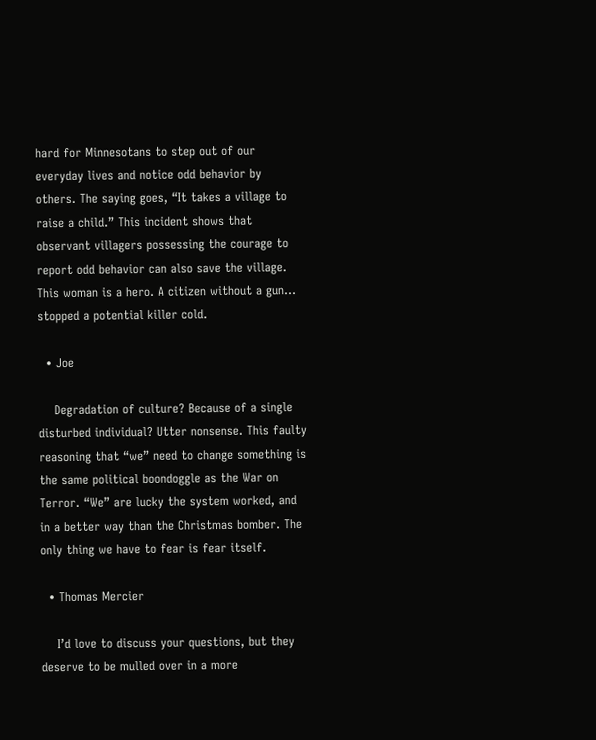hard for Minnesotans to step out of our everyday lives and notice odd behavior by others. The saying goes, “It takes a village to raise a child.” This incident shows that observant villagers possessing the courage to report odd behavior can also save the village. This woman is a hero. A citizen without a gun… stopped a potential killer cold.

  • Joe

    Degradation of culture? Because of a single disturbed individual? Utter nonsense. This faulty reasoning that “we” need to change something is the same political boondoggle as the War on Terror. “We” are lucky the system worked, and in a better way than the Christmas bomber. The only thing we have to fear is fear itself.

  • Thomas Mercier

    I’d love to discuss your questions, but they deserve to be mulled over in a more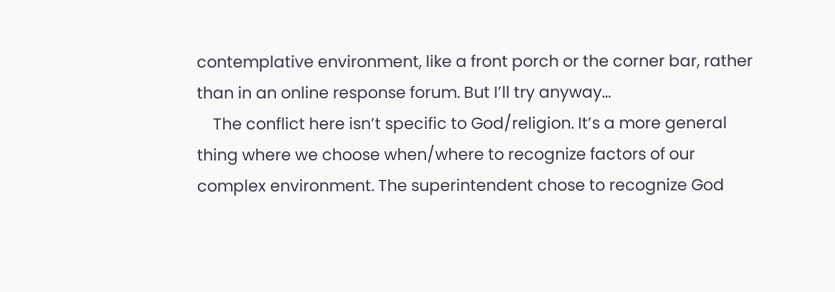contemplative environment, like a front porch or the corner bar, rather than in an online response forum. But I’ll try anyway…
    The conflict here isn’t specific to God/religion. It’s a more general thing where we choose when/where to recognize factors of our complex environment. The superintendent chose to recognize God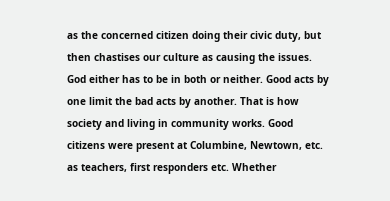as the concerned citizen doing their civic duty, but then chastises our culture as causing the issues. God either has to be in both or neither. Good acts by one limit the bad acts by another. That is how society and living in community works. Good citizens were present at Columbine, Newtown, etc. as teachers, first responders etc. Whether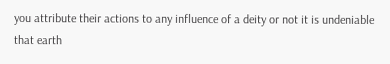you attribute their actions to any influence of a deity or not it is undeniable that earth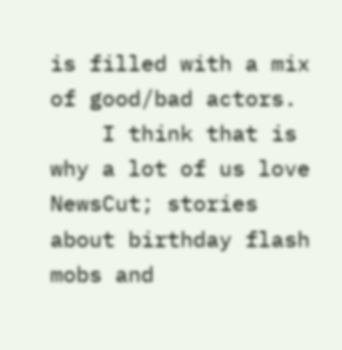is filled with a mix of good/bad actors.
    I think that is why a lot of us love NewsCut; stories about birthday flash mobs and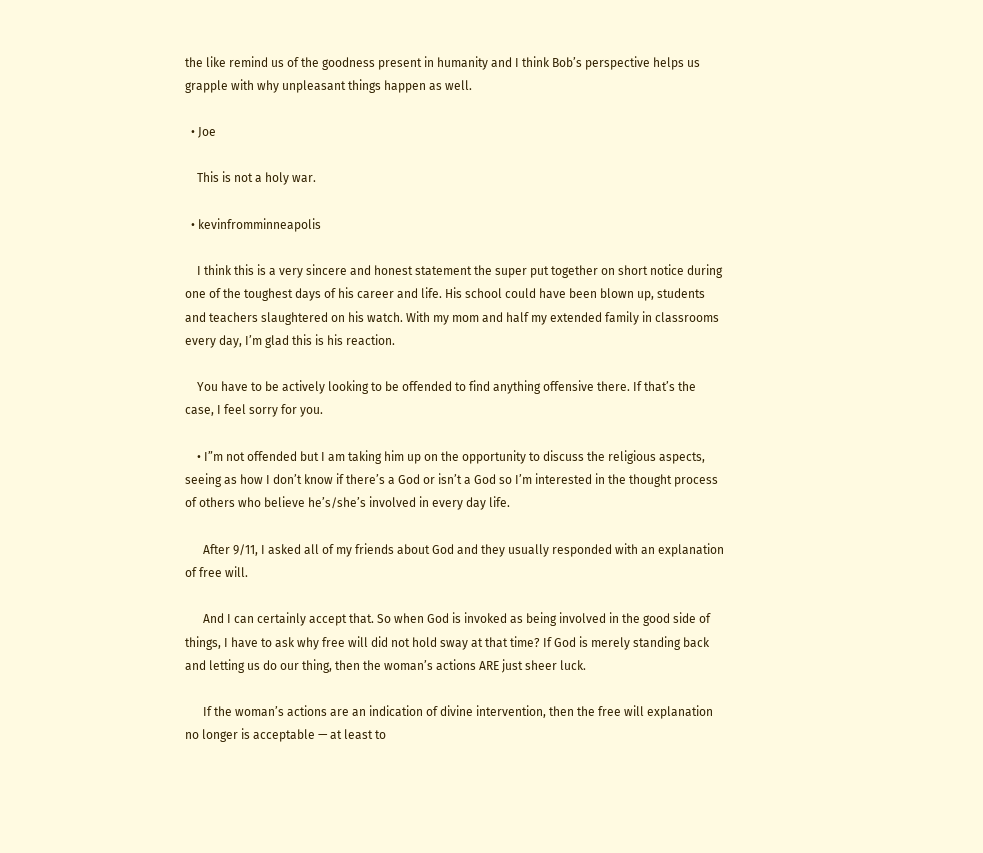the like remind us of the goodness present in humanity and I think Bob’s perspective helps us grapple with why unpleasant things happen as well.

  • Joe

    This is not a holy war.

  • kevinfromminneapolis

    I think this is a very sincere and honest statement the super put together on short notice during one of the toughest days of his career and life. His school could have been blown up, students and teachers slaughtered on his watch. With my mom and half my extended family in classrooms every day, I’m glad this is his reaction.

    You have to be actively looking to be offended to find anything offensive there. If that’s the case, I feel sorry for you.

    • I”m not offended but I am taking him up on the opportunity to discuss the religious aspects, seeing as how I don’t know if there’s a God or isn’t a God so I’m interested in the thought process of others who believe he’s/she’s involved in every day life.

      After 9/11, I asked all of my friends about God and they usually responded with an explanation of free will.

      And I can certainly accept that. So when God is invoked as being involved in the good side of things, I have to ask why free will did not hold sway at that time? If God is merely standing back and letting us do our thing, then the woman’s actions ARE just sheer luck.

      If the woman’s actions are an indication of divine intervention, then the free will explanation no longer is acceptable — at least to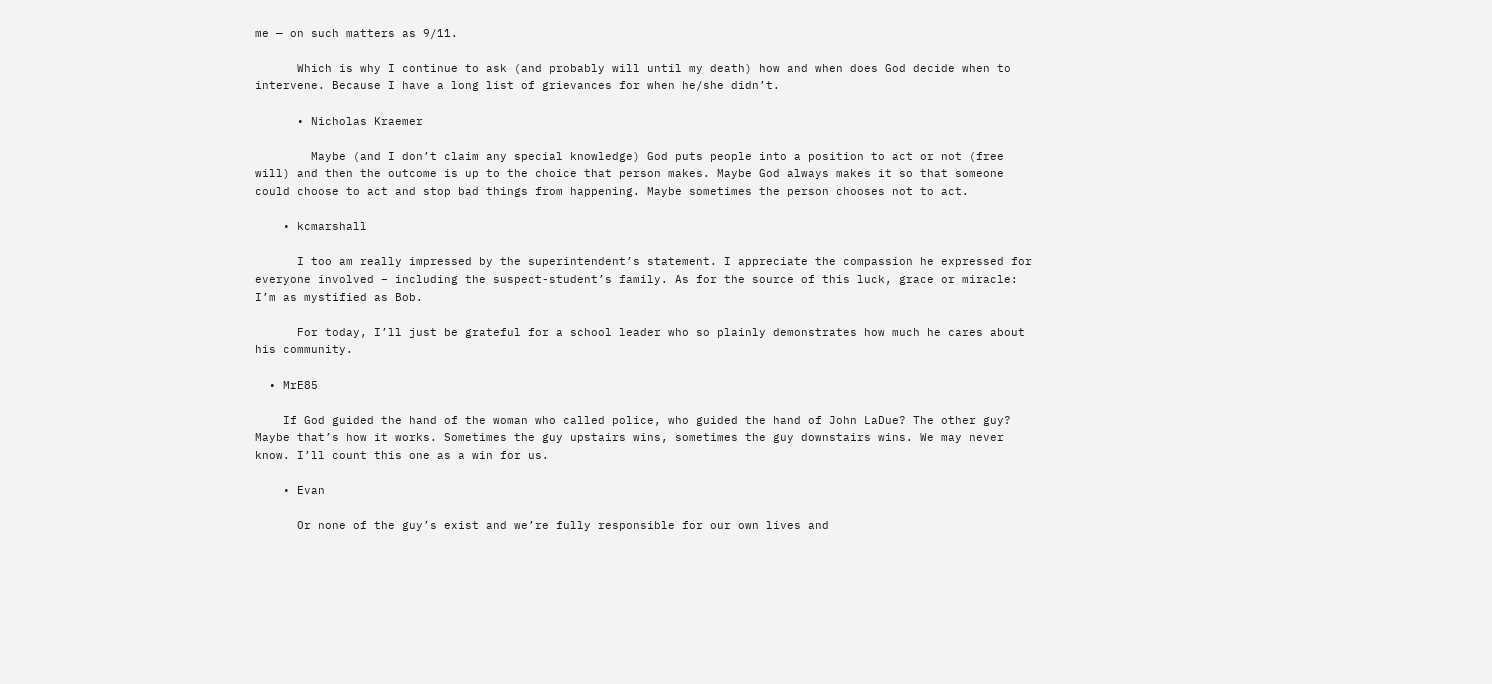me — on such matters as 9/11.

      Which is why I continue to ask (and probably will until my death) how and when does God decide when to intervene. Because I have a long list of grievances for when he/she didn’t.

      • Nicholas Kraemer

        Maybe (and I don’t claim any special knowledge) God puts people into a position to act or not (free will) and then the outcome is up to the choice that person makes. Maybe God always makes it so that someone could choose to act and stop bad things from happening. Maybe sometimes the person chooses not to act.

    • kcmarshall

      I too am really impressed by the superintendent’s statement. I appreciate the compassion he expressed for everyone involved – including the suspect-student’s family. As for the source of this luck, grace or miracle: I’m as mystified as Bob.

      For today, I’ll just be grateful for a school leader who so plainly demonstrates how much he cares about his community.

  • MrE85

    If God guided the hand of the woman who called police, who guided the hand of John LaDue? The other guy? Maybe that’s how it works. Sometimes the guy upstairs wins, sometimes the guy downstairs wins. We may never know. I’ll count this one as a win for us.

    • Evan

      Or none of the guy’s exist and we’re fully responsible for our own lives and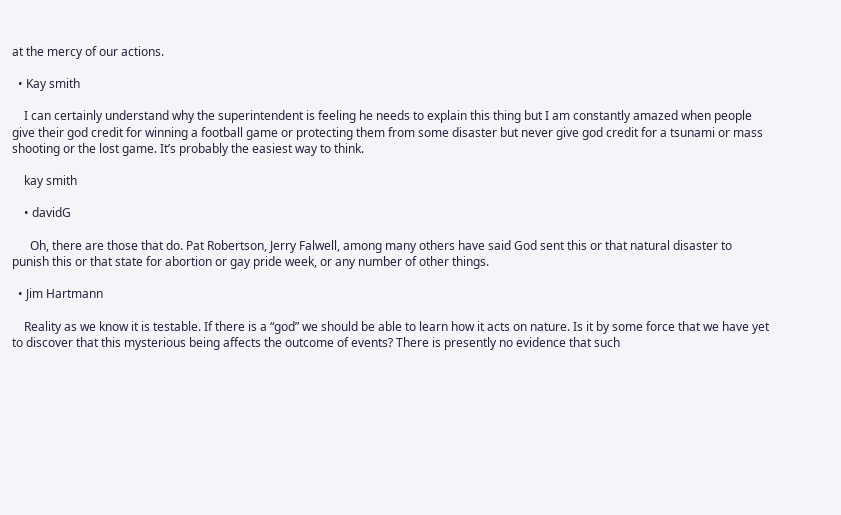at the mercy of our actions.

  • Kay smith

    I can certainly understand why the superintendent is feeling he needs to explain this thing but I am constantly amazed when people give their god credit for winning a football game or protecting them from some disaster but never give god credit for a tsunami or mass shooting or the lost game. It’s probably the easiest way to think.

    kay smith

    • davidG

      Oh, there are those that do. Pat Robertson, Jerry Falwell, among many others have said God sent this or that natural disaster to punish this or that state for abortion or gay pride week, or any number of other things.

  • Jim Hartmann

    Reality as we know it is testable. If there is a “god” we should be able to learn how it acts on nature. Is it by some force that we have yet to discover that this mysterious being affects the outcome of events? There is presently no evidence that such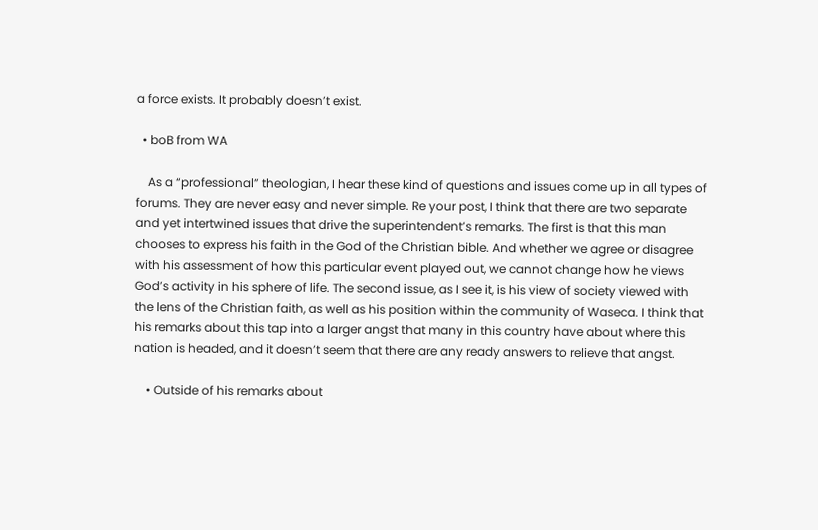a force exists. It probably doesn’t exist.

  • boB from WA

    As a “professional” theologian, I hear these kind of questions and issues come up in all types of forums. They are never easy and never simple. Re your post, I think that there are two separate and yet intertwined issues that drive the superintendent’s remarks. The first is that this man chooses to express his faith in the God of the Christian bible. And whether we agree or disagree with his assessment of how this particular event played out, we cannot change how he views God’s activity in his sphere of life. The second issue, as I see it, is his view of society viewed with the lens of the Christian faith, as well as his position within the community of Waseca. I think that his remarks about this tap into a larger angst that many in this country have about where this nation is headed, and it doesn’t seem that there are any ready answers to relieve that angst.

    • Outside of his remarks about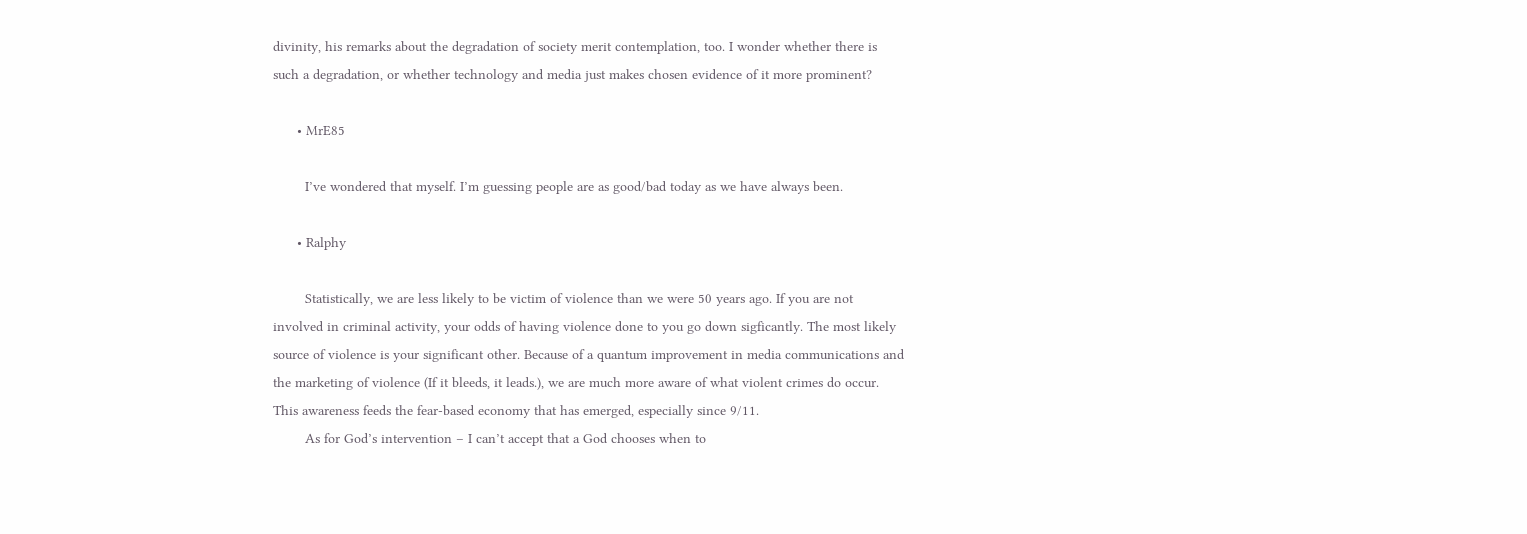divinity, his remarks about the degradation of society merit contemplation, too. I wonder whether there is such a degradation, or whether technology and media just makes chosen evidence of it more prominent?

      • MrE85

        I’ve wondered that myself. I’m guessing people are as good/bad today as we have always been.

      • Ralphy

        Statistically, we are less likely to be victim of violence than we were 50 years ago. If you are not involved in criminal activity, your odds of having violence done to you go down sigficantly. The most likely source of violence is your significant other. Because of a quantum improvement in media communications and the marketing of violence (If it bleeds, it leads.), we are much more aware of what violent crimes do occur. This awareness feeds the fear-based economy that has emerged, especially since 9/11.
        As for God’s intervention – I can’t accept that a God chooses when to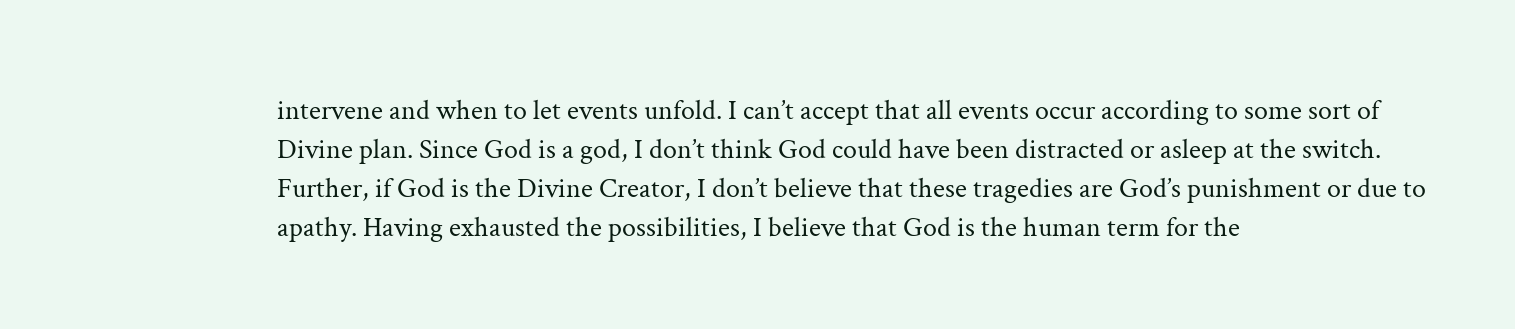intervene and when to let events unfold. I can’t accept that all events occur according to some sort of Divine plan. Since God is a god, I don’t think God could have been distracted or asleep at the switch. Further, if God is the Divine Creator, I don’t believe that these tragedies are God’s punishment or due to apathy. Having exhausted the possibilities, I believe that God is the human term for the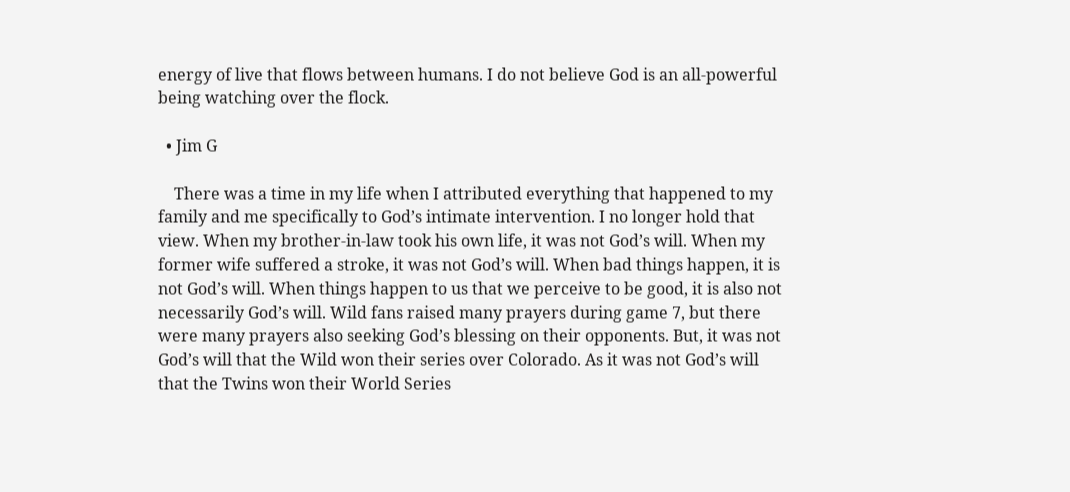energy of live that flows between humans. I do not believe God is an all-powerful being watching over the flock.

  • Jim G

    There was a time in my life when I attributed everything that happened to my family and me specifically to God’s intimate intervention. I no longer hold that view. When my brother-in-law took his own life, it was not God’s will. When my former wife suffered a stroke, it was not God’s will. When bad things happen, it is not God’s will. When things happen to us that we perceive to be good, it is also not necessarily God’s will. Wild fans raised many prayers during game 7, but there were many prayers also seeking God’s blessing on their opponents. But, it was not God’s will that the Wild won their series over Colorado. As it was not God’s will that the Twins won their World Series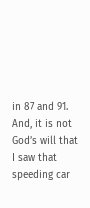in 87 and 91. And, it is not God’s will that I saw that speeding car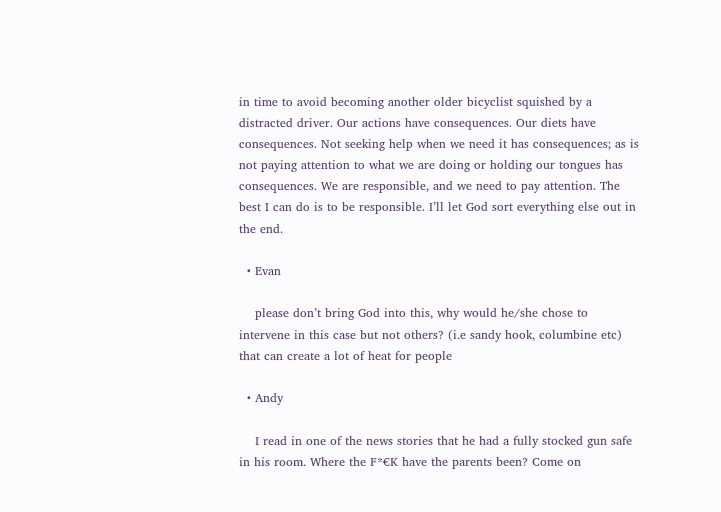in time to avoid becoming another older bicyclist squished by a distracted driver. Our actions have consequences. Our diets have consequences. Not seeking help when we need it has consequences; as is not paying attention to what we are doing or holding our tongues has consequences. We are responsible, and we need to pay attention. The best I can do is to be responsible. I’ll let God sort everything else out in the end.

  • Evan

    please don’t bring God into this, why would he/she chose to intervene in this case but not others? (i.e sandy hook, columbine etc) that can create a lot of heat for people

  • Andy

    I read in one of the news stories that he had a fully stocked gun safe in his room. Where the F*€K have the parents been? Come on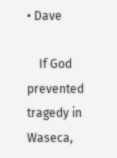• Dave

    If God prevented tragedy in Waseca,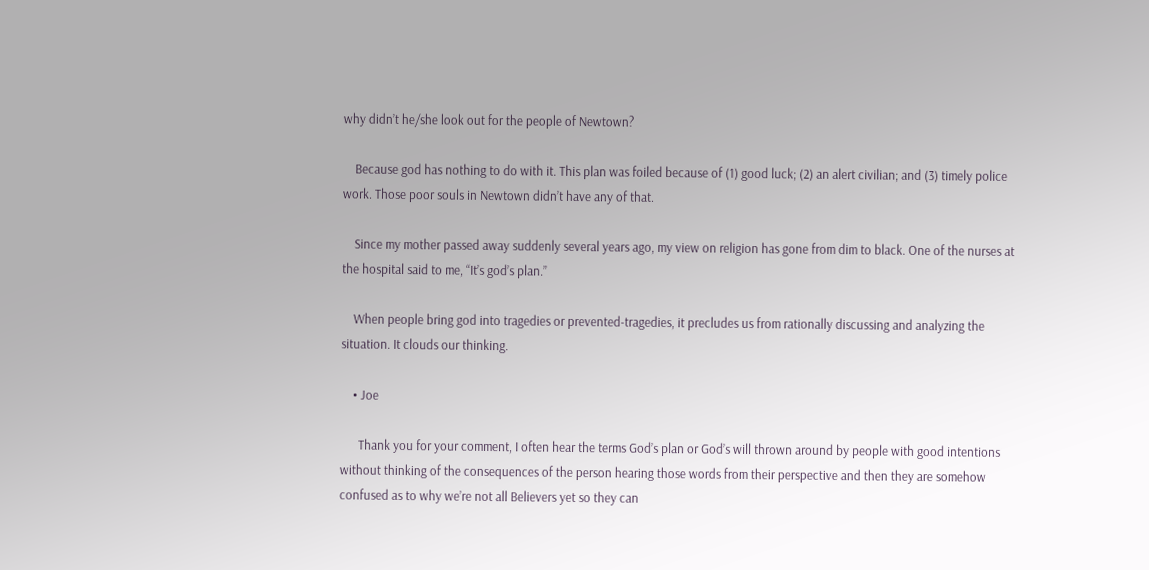why didn’t he/she look out for the people of Newtown?

    Because god has nothing to do with it. This plan was foiled because of (1) good luck; (2) an alert civilian; and (3) timely police work. Those poor souls in Newtown didn’t have any of that.

    Since my mother passed away suddenly several years ago, my view on religion has gone from dim to black. One of the nurses at the hospital said to me, “It’s god’s plan.”

    When people bring god into tragedies or prevented-tragedies, it precludes us from rationally discussing and analyzing the situation. It clouds our thinking.

    • Joe

      Thank you for your comment, I often hear the terms God’s plan or God’s will thrown around by people with good intentions without thinking of the consequences of the person hearing those words from their perspective and then they are somehow confused as to why we’re not all Believers yet so they can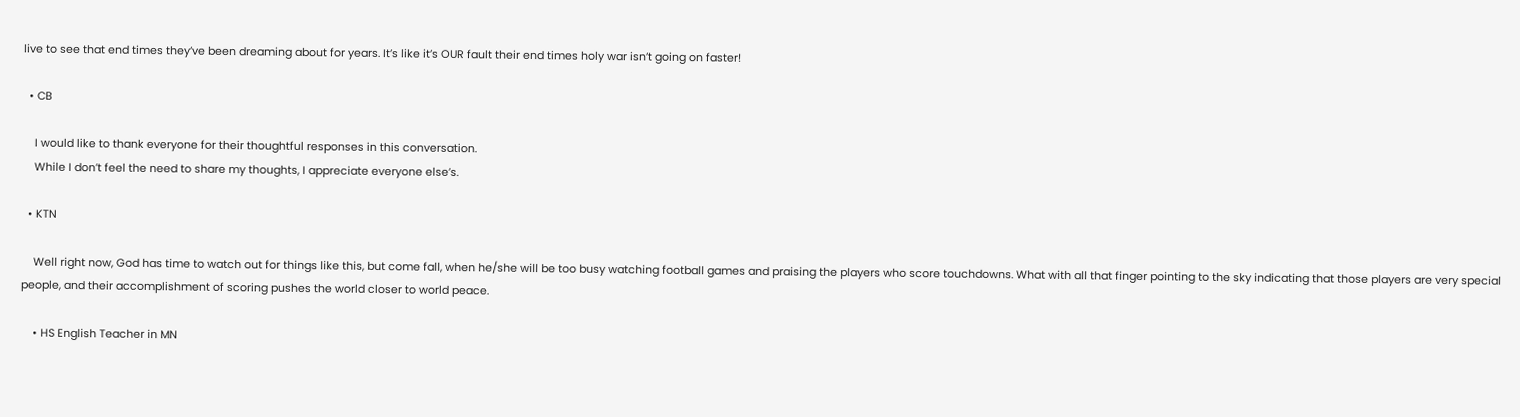live to see that end times they’ve been dreaming about for years. It’s like it’s OUR fault their end times holy war isn’t going on faster!

  • CB

    I would like to thank everyone for their thoughtful responses in this conversation.
    While I don’t feel the need to share my thoughts, I appreciate everyone else’s.

  • KTN

    Well right now, God has time to watch out for things like this, but come fall, when he/she will be too busy watching football games and praising the players who score touchdowns. What with all that finger pointing to the sky indicating that those players are very special people, and their accomplishment of scoring pushes the world closer to world peace.

    • HS English Teacher in MN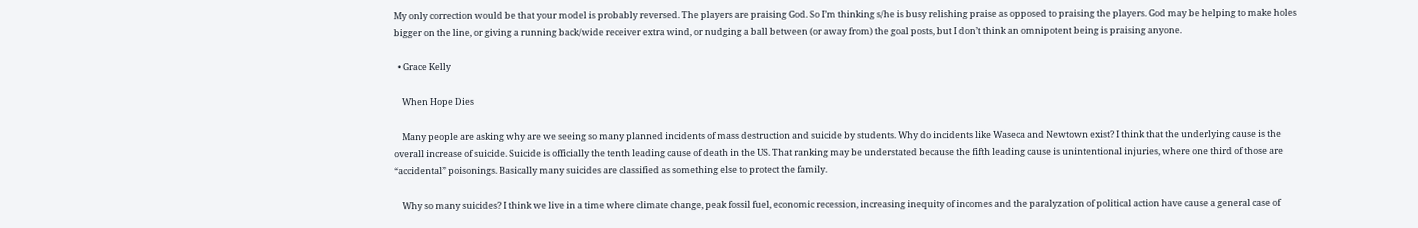My only correction would be that your model is probably reversed. The players are praising God. So I’m thinking s/he is busy relishing praise as opposed to praising the players. God may be helping to make holes bigger on the line, or giving a running back/wide receiver extra wind, or nudging a ball between (or away from) the goal posts, but I don’t think an omnipotent being is praising anyone.

  • Grace Kelly

    When Hope Dies

    Many people are asking why are we seeing so many planned incidents of mass destruction and suicide by students. Why do incidents like Waseca and Newtown exist? I think that the underlying cause is the overall increase of suicide. Suicide is officially the tenth leading cause of death in the US. That ranking may be understated because the fifth leading cause is unintentional injuries, where one third of those are “accidental” poisonings. Basically many suicides are classified as something else to protect the family.

    Why so many suicides? I think we live in a time where climate change, peak fossil fuel, economic recession, increasing inequity of incomes and the paralyzation of political action have cause a general case of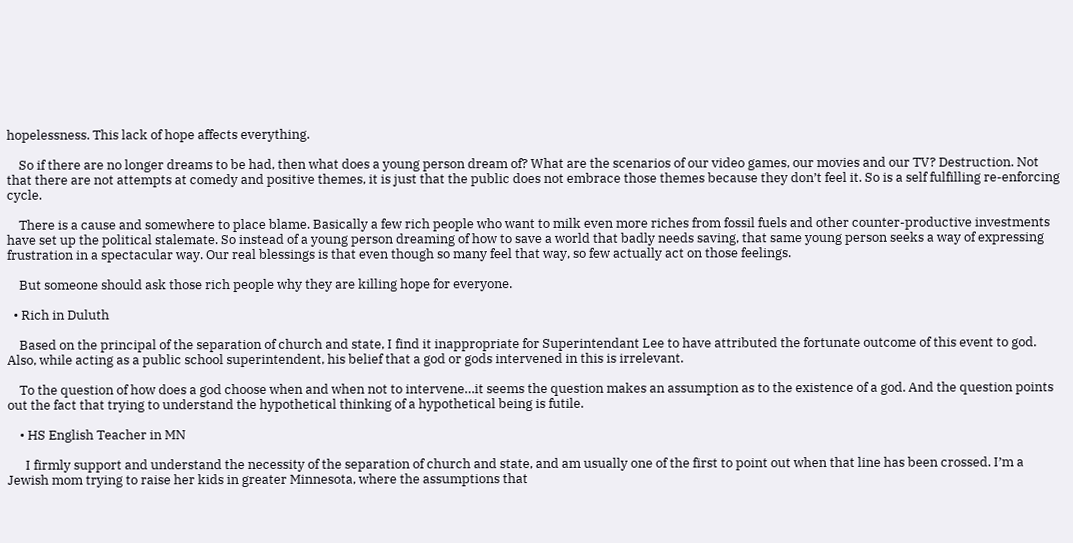hopelessness. This lack of hope affects everything.

    So if there are no longer dreams to be had, then what does a young person dream of? What are the scenarios of our video games, our movies and our TV? Destruction. Not that there are not attempts at comedy and positive themes, it is just that the public does not embrace those themes because they don’t feel it. So is a self fulfilling re-enforcing cycle.

    There is a cause and somewhere to place blame. Basically a few rich people who want to milk even more riches from fossil fuels and other counter-productive investments have set up the political stalemate. So instead of a young person dreaming of how to save a world that badly needs saving, that same young person seeks a way of expressing frustration in a spectacular way. Our real blessings is that even though so many feel that way, so few actually act on those feelings.

    But someone should ask those rich people why they are killing hope for everyone.

  • Rich in Duluth

    Based on the principal of the separation of church and state, I find it inappropriate for Superintendant Lee to have attributed the fortunate outcome of this event to god. Also, while acting as a public school superintendent, his belief that a god or gods intervened in this is irrelevant.

    To the question of how does a god choose when and when not to intervene…it seems the question makes an assumption as to the existence of a god. And the question points out the fact that trying to understand the hypothetical thinking of a hypothetical being is futile.

    • HS English Teacher in MN

      I firmly support and understand the necessity of the separation of church and state, and am usually one of the first to point out when that line has been crossed. I’m a Jewish mom trying to raise her kids in greater Minnesota, where the assumptions that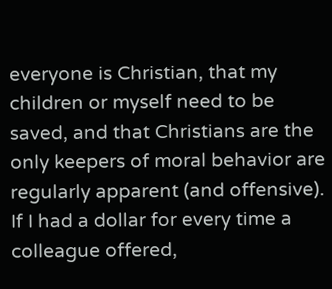everyone is Christian, that my children or myself need to be saved, and that Christians are the only keepers of moral behavior are regularly apparent (and offensive). If I had a dollar for every time a colleague offered,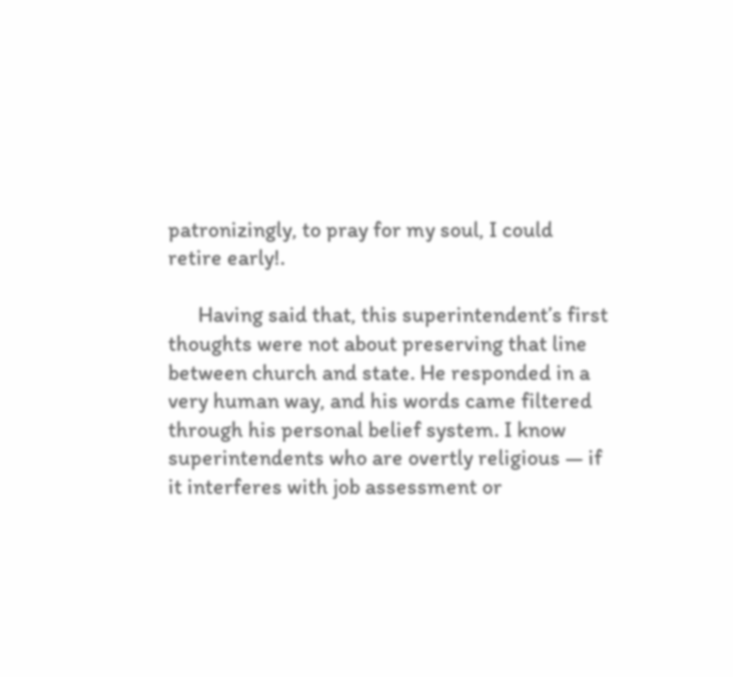patronizingly, to pray for my soul, I could retire early!.

      Having said that, this superintendent’s first thoughts were not about preserving that line between church and state. He responded in a very human way, and his words came filtered through his personal belief system. I know superintendents who are overtly religious — if it interferes with job assessment or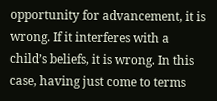opportunity for advancement, it is wrong. If it interferes with a child’s beliefs, it is wrong. In this case, having just come to terms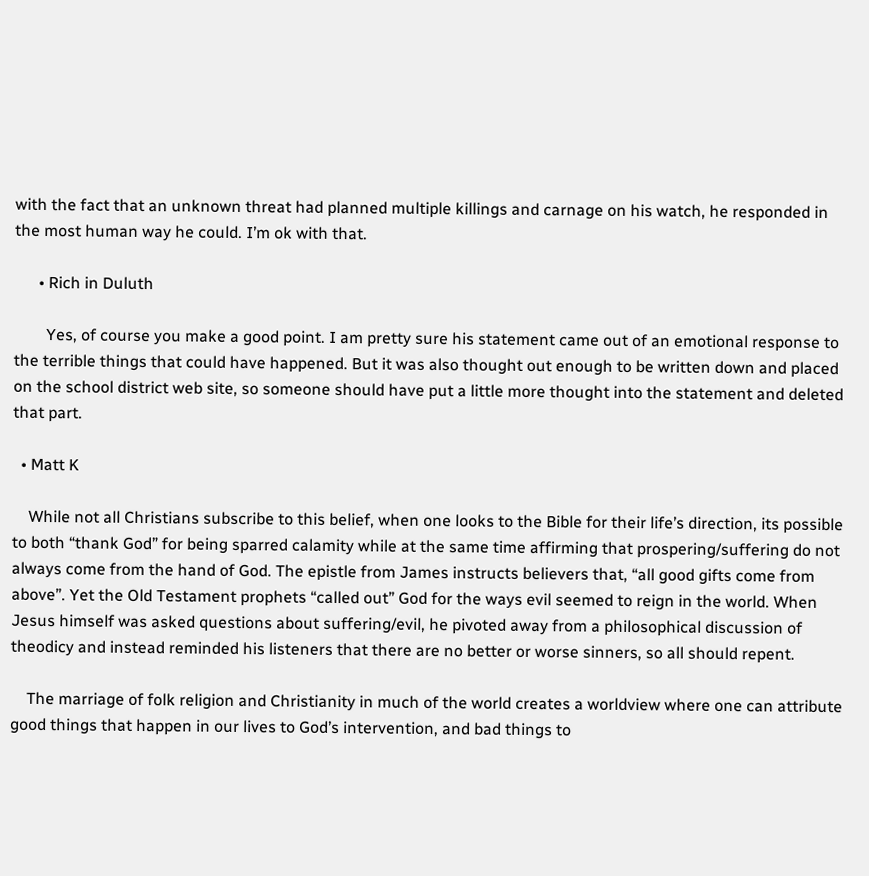with the fact that an unknown threat had planned multiple killings and carnage on his watch, he responded in the most human way he could. I’m ok with that.

      • Rich in Duluth

        Yes, of course you make a good point. I am pretty sure his statement came out of an emotional response to the terrible things that could have happened. But it was also thought out enough to be written down and placed on the school district web site, so someone should have put a little more thought into the statement and deleted that part.

  • Matt K

    While not all Christians subscribe to this belief, when one looks to the Bible for their life’s direction, its possible to both “thank God” for being sparred calamity while at the same time affirming that prospering/suffering do not always come from the hand of God. The epistle from James instructs believers that, “all good gifts come from above”. Yet the Old Testament prophets “called out” God for the ways evil seemed to reign in the world. When Jesus himself was asked questions about suffering/evil, he pivoted away from a philosophical discussion of theodicy and instead reminded his listeners that there are no better or worse sinners, so all should repent.

    The marriage of folk religion and Christianity in much of the world creates a worldview where one can attribute good things that happen in our lives to God’s intervention, and bad things to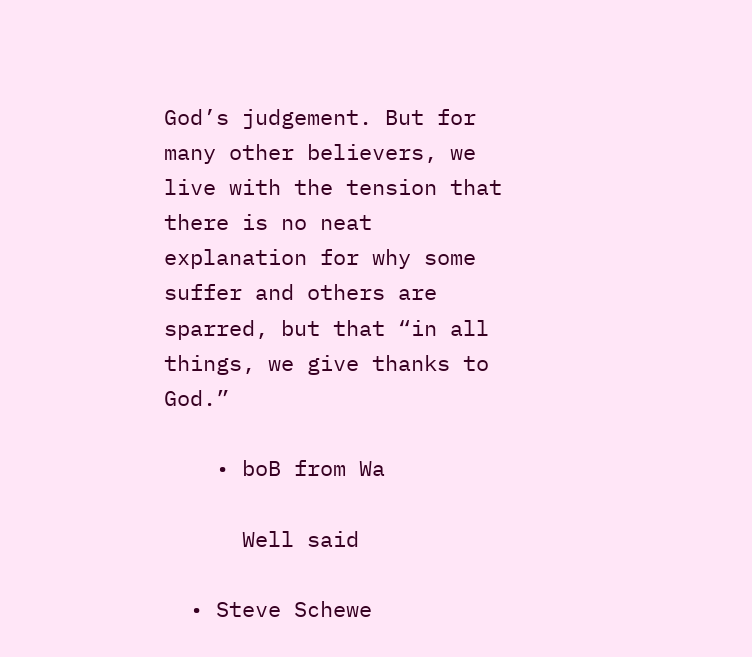God’s judgement. But for many other believers, we live with the tension that there is no neat explanation for why some suffer and others are sparred, but that “in all things, we give thanks to God.”

    • boB from Wa

      Well said

  • Steve Schewe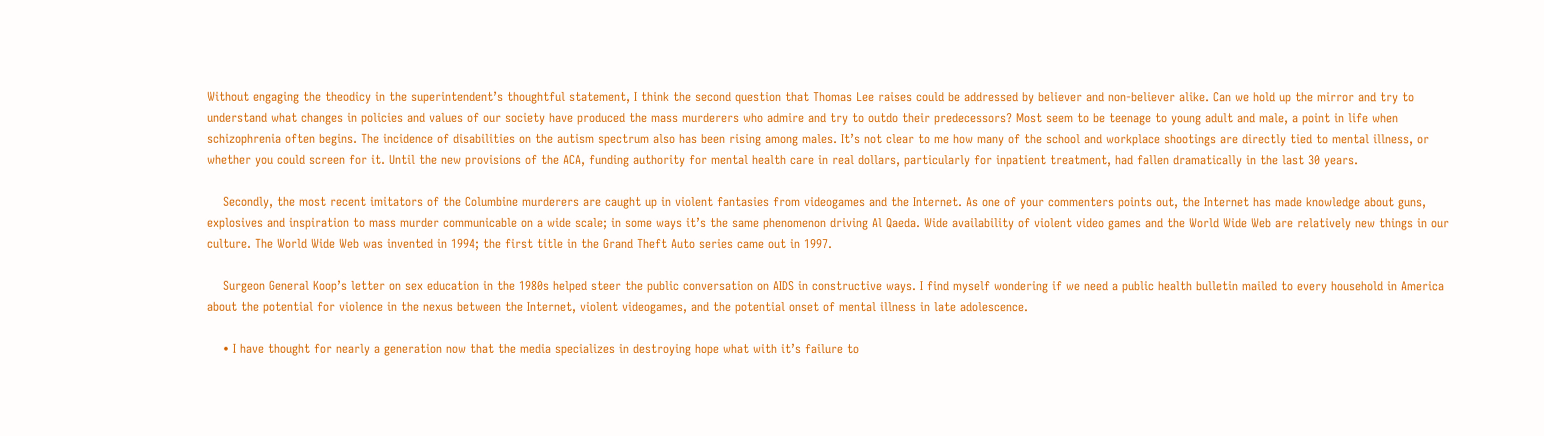Without engaging the theodicy in the superintendent’s thoughtful statement, I think the second question that Thomas Lee raises could be addressed by believer and non-believer alike. Can we hold up the mirror and try to understand what changes in policies and values of our society have produced the mass murderers who admire and try to outdo their predecessors? Most seem to be teenage to young adult and male, a point in life when schizophrenia often begins. The incidence of disabilities on the autism spectrum also has been rising among males. It’s not clear to me how many of the school and workplace shootings are directly tied to mental illness, or whether you could screen for it. Until the new provisions of the ACA, funding authority for mental health care in real dollars, particularly for inpatient treatment, had fallen dramatically in the last 30 years.

    Secondly, the most recent imitators of the Columbine murderers are caught up in violent fantasies from videogames and the Internet. As one of your commenters points out, the Internet has made knowledge about guns, explosives and inspiration to mass murder communicable on a wide scale; in some ways it’s the same phenomenon driving Al Qaeda. Wide availability of violent video games and the World Wide Web are relatively new things in our culture. The World Wide Web was invented in 1994; the first title in the Grand Theft Auto series came out in 1997.

    Surgeon General Koop’s letter on sex education in the 1980s helped steer the public conversation on AIDS in constructive ways. I find myself wondering if we need a public health bulletin mailed to every household in America about the potential for violence in the nexus between the Internet, violent videogames, and the potential onset of mental illness in late adolescence.

    • I have thought for nearly a generation now that the media specializes in destroying hope what with it’s failure to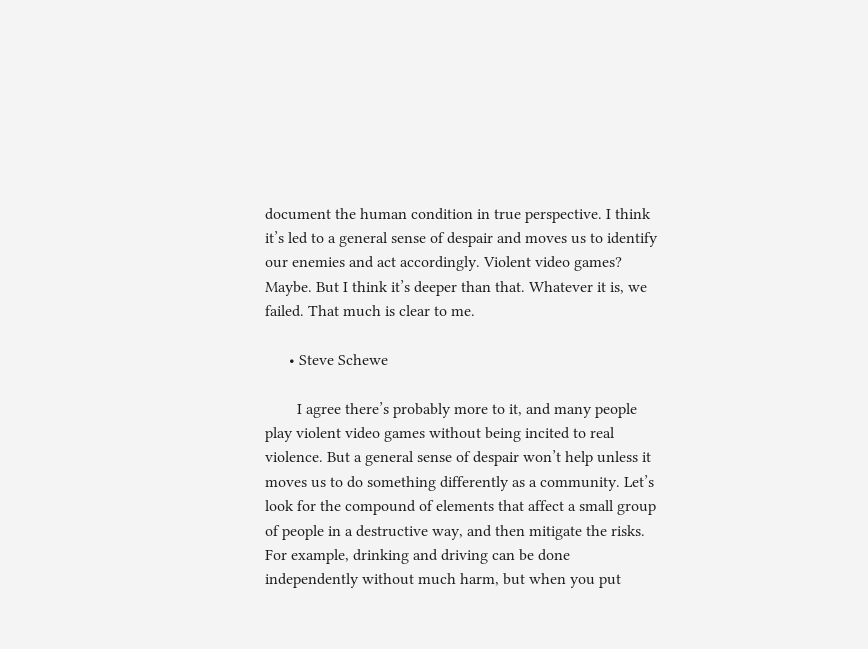document the human condition in true perspective. I think it’s led to a general sense of despair and moves us to identify our enemies and act accordingly. Violent video games? Maybe. But I think it’s deeper than that. Whatever it is, we failed. That much is clear to me.

      • Steve Schewe

        I agree there’s probably more to it, and many people play violent video games without being incited to real violence. But a general sense of despair won’t help unless it moves us to do something differently as a community. Let’s look for the compound of elements that affect a small group of people in a destructive way, and then mitigate the risks. For example, drinking and driving can be done independently without much harm, but when you put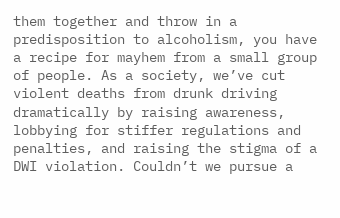them together and throw in a predisposition to alcoholism, you have a recipe for mayhem from a small group of people. As a society, we’ve cut violent deaths from drunk driving dramatically by raising awareness, lobbying for stiffer regulations and penalties, and raising the stigma of a DWI violation. Couldn’t we pursue a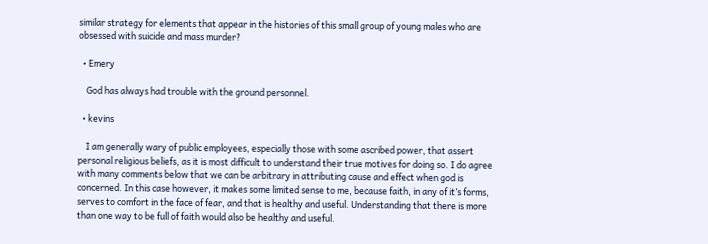similar strategy for elements that appear in the histories of this small group of young males who are obsessed with suicide and mass murder?

  • Emery

    God has always had trouble with the ground personnel.

  • kevins

    I am generally wary of public employees, especially those with some ascribed power, that assert personal religious beliefs, as it is most difficult to understand their true motives for doing so. I do agree with many comments below that we can be arbitrary in attributing cause and effect when god is concerned. In this case however, it makes some limited sense to me, because faith, in any of it’s forms, serves to comfort in the face of fear, and that is healthy and useful. Understanding that there is more than one way to be full of faith would also be healthy and useful.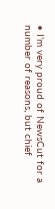• I’m very proud of NewsCut for a number of reasons, but chief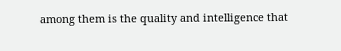among them is the quality and intelligence that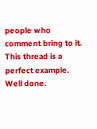people who comment bring to it. This thread is a perfect example. Well done.